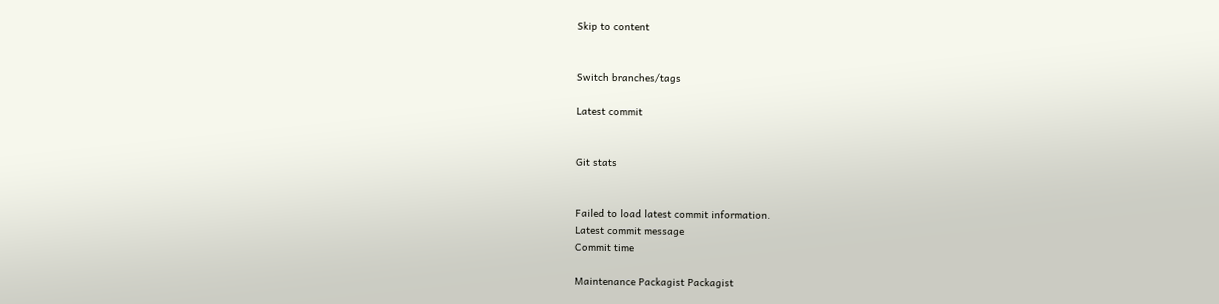Skip to content


Switch branches/tags

Latest commit


Git stats


Failed to load latest commit information.
Latest commit message
Commit time

Maintenance Packagist Packagist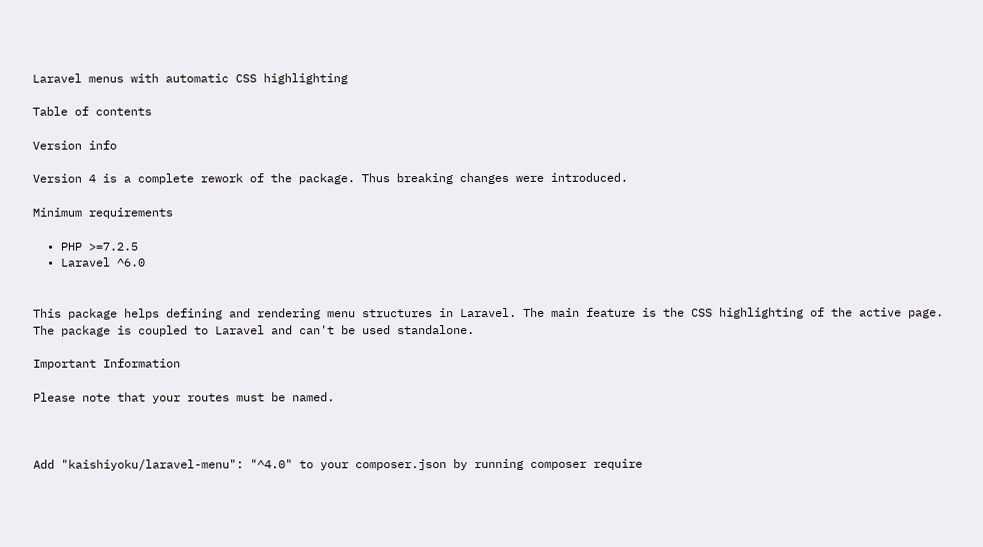Laravel menus with automatic CSS highlighting

Table of contents

Version info

Version 4 is a complete rework of the package. Thus breaking changes were introduced.

Minimum requirements

  • PHP >=7.2.5
  • Laravel ^6.0


This package helps defining and rendering menu structures in Laravel. The main feature is the CSS highlighting of the active page. The package is coupled to Laravel and can't be used standalone.

Important Information

Please note that your routes must be named.



Add "kaishiyoku/laravel-menu": "^4.0" to your composer.json by running composer require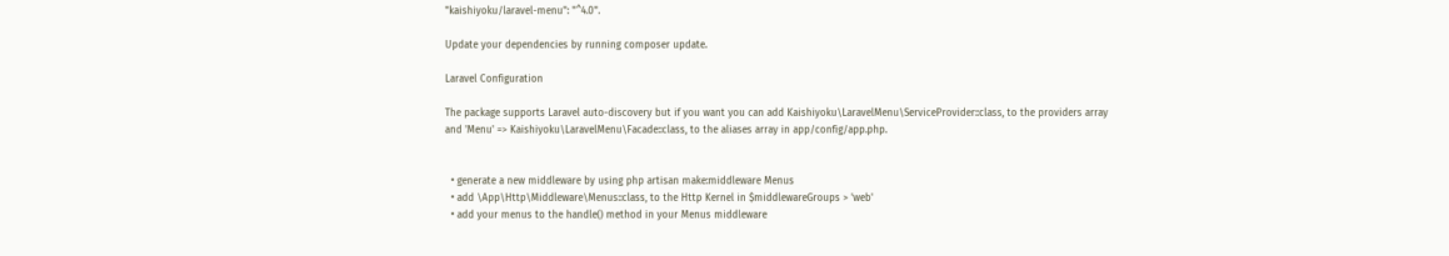"kaishiyoku/laravel-menu": "^4.0".

Update your dependencies by running composer update.

Laravel Configuration

The package supports Laravel auto-discovery but if you want you can add Kaishiyoku\LaravelMenu\ServiceProvider::class, to the providers array
and 'Menu' => Kaishiyoku\LaravelMenu\Facade::class, to the aliases array in app/config/app.php.


  • generate a new middleware by using php artisan make:middleware Menus
  • add \App\Http\Middleware\Menus::class, to the Http Kernel in $middlewareGroups > 'web'
  • add your menus to the handle() method in your Menus middleware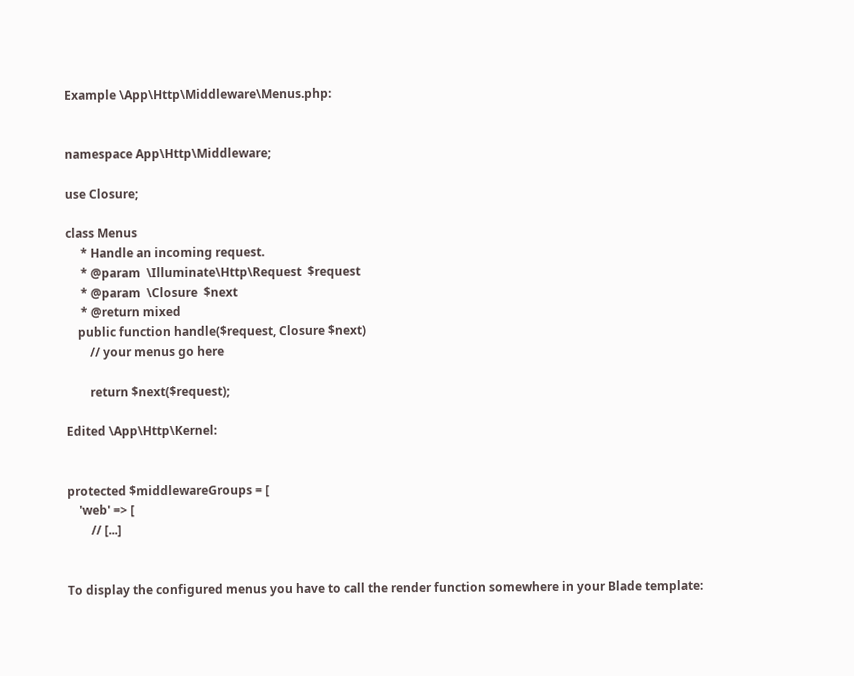Example \App\Http\Middleware\Menus.php:


namespace App\Http\Middleware;

use Closure;

class Menus
     * Handle an incoming request.
     * @param  \Illuminate\Http\Request  $request
     * @param  \Closure  $next
     * @return mixed
    public function handle($request, Closure $next)
        // your menus go here

        return $next($request);

Edited \App\Http\Kernel:


protected $middlewareGroups = [
    'web' => [
        // [...]


To display the configured menus you have to call the render function somewhere in your Blade template: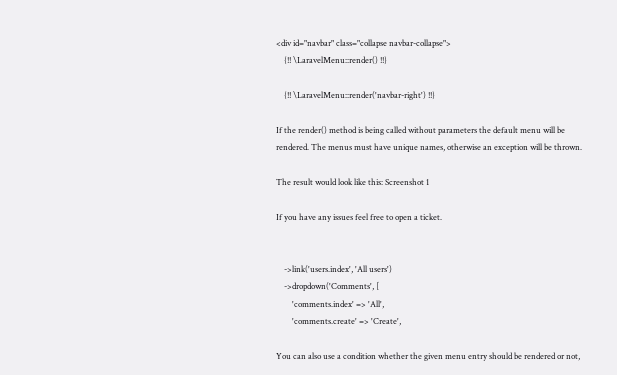<div id="navbar" class="collapse navbar-collapse">
    {!! \LaravelMenu::render() !!}

    {!! \LaravelMenu::render('navbar-right') !!}

If the render() method is being called without parameters the default menu will be rendered. The menus must have unique names, otherwise an exception will be thrown.

The result would look like this: Screenshot 1

If you have any issues feel free to open a ticket.


    ->link('users.index', 'All users')
    ->dropdown('Comments', [
        'comments.index' => 'All',
        'comments.create' => 'Create',

You can also use a condition whether the given menu entry should be rendered or not,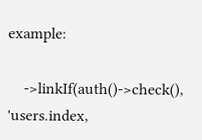example:

    ->linkIf(auth()->check(), 'users.index,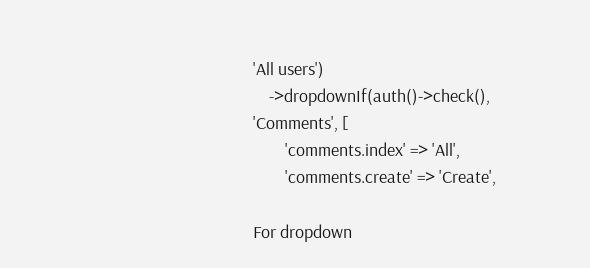'All users')
    ->dropdownIf(auth()->check(), 'Comments', [
        'comments.index' => 'All',
        'comments.create' => 'Create',

For dropdown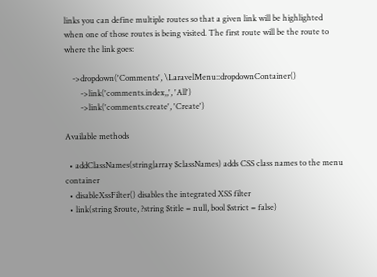links you can define multiple routes so that a given link will be highlighted when one of those routes is being visited. The first route will be the route to where the link goes:

    ->dropdown('Comments', \LaravelMenu::dropdownContainer()
        ->link('comments.index,,', 'All')
        ->link('comments.create', 'Create')

Available methods

  • addClassNames(string|array $classNames) adds CSS class names to the menu container
  • disableXssFilter() disables the integrated XSS filter
  • link(string $route, ?string $title = null, bool $strict = false)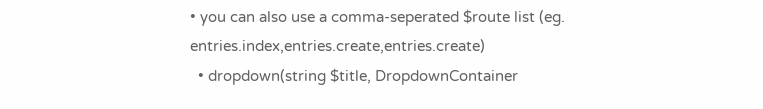• you can also use a comma-seperated $route list (eg. entries.index,entries.create,entries.create)
  • dropdown(string $title, DropdownContainer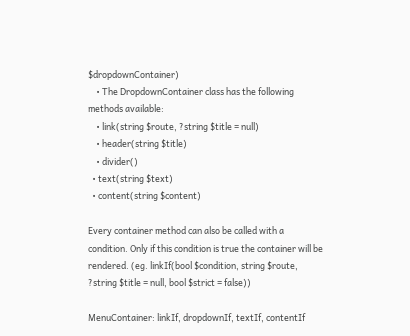$dropdownContainer)
    • The DropdownContainer class has the following methods available:
    • link(string $route, ?string $title = null)
    • header(string $title)
    • divider()
  • text(string $text)
  • content(string $content)

Every container method can also be called with a condition. Only if this condition is true the container will be rendered. (eg. linkIf(bool $condition, string $route, ?string $title = null, bool $strict = false))

MenuContainer: linkIf, dropdownIf, textIf, contentIf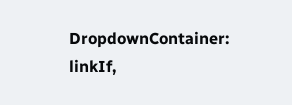DropdownContainer: linkIf,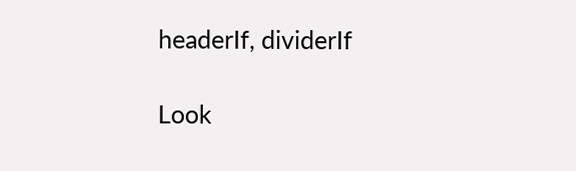headerIf, dividerIf

Look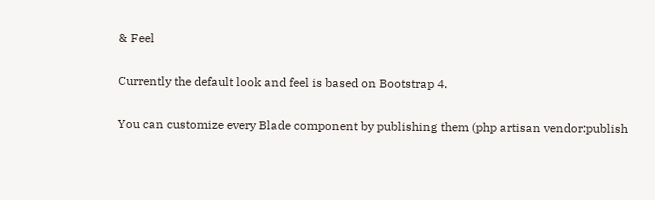& Feel

Currently the default look and feel is based on Bootstrap 4.

You can customize every Blade component by publishing them (php artisan vendor:publish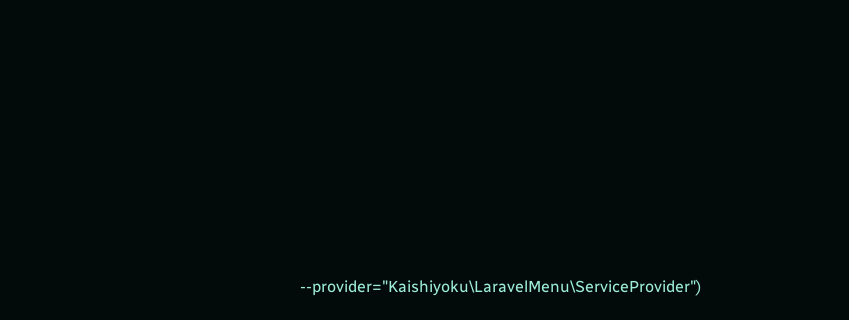--provider="Kaishiyoku\LaravelMenu\ServiceProvider")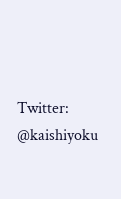Twitter: @kaishiyoku